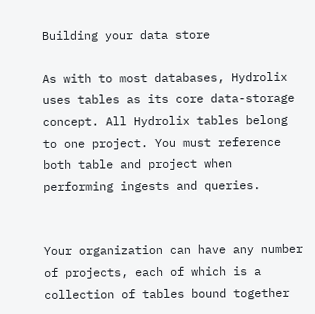Building your data store

As with to most databases, Hydrolix uses tables as its core data-storage concept. All Hydrolix tables belong to one project. You must reference both table and project when performing ingests and queries.


Your organization can have any number of projects, each of which is a collection of tables bound together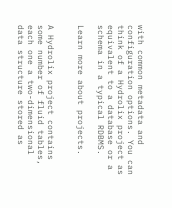with common metadata and configuration options. You can think of a Hydrolix project as equivalent to a database or a schema in a typical RDBMS.

Learn more about projects.


A Hydrolix project contains some number of fluid tables, each one a two-dimensional data structure stored as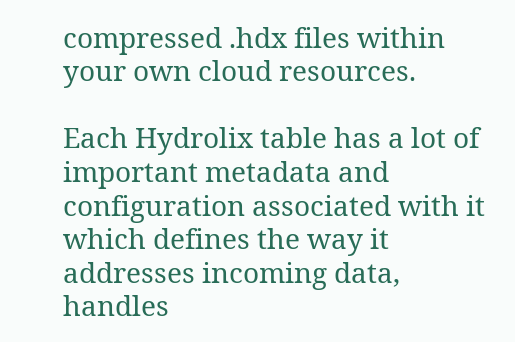compressed .hdx files within your own cloud resources.

Each Hydrolix table has a lot of important metadata and configuration associated with it which defines the way it addresses incoming data, handles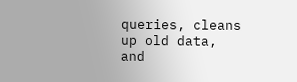queries, cleans up old data, and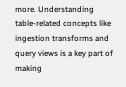more. Understanding table-related concepts like ingestion transforms and query views is a key part of making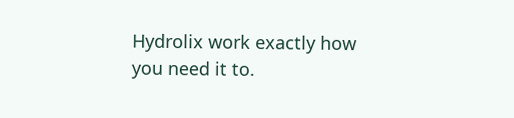Hydrolix work exactly how you need it to.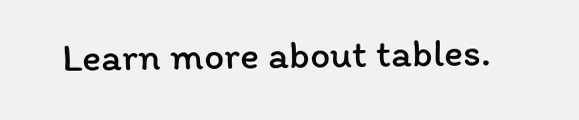Learn more about tables.